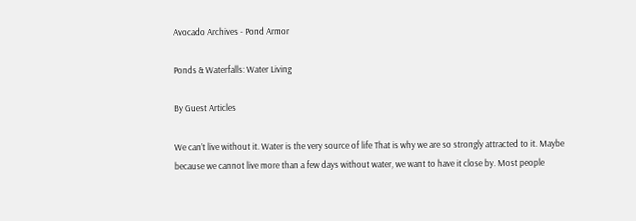Avocado Archives - Pond Armor

Ponds & Waterfalls: Water Living

By Guest Articles

We can’t live without it. Water is the very source of life That is why we are so strongly attracted to it. Maybe because we cannot live more than a few days without water, we want to have it close by. Most people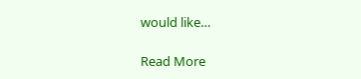would like…

Read More